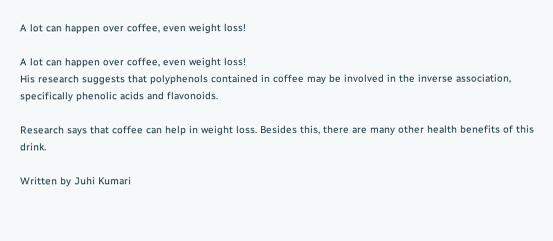A lot can happen over coffee, even weight loss!

A lot can happen over coffee, even weight loss!
His research suggests that polyphenols contained in coffee may be involved in the inverse association, specifically phenolic acids and flavonoids.

Research says that coffee can help in weight loss. Besides this, there are many other health benefits of this drink.

Written by Juhi Kumari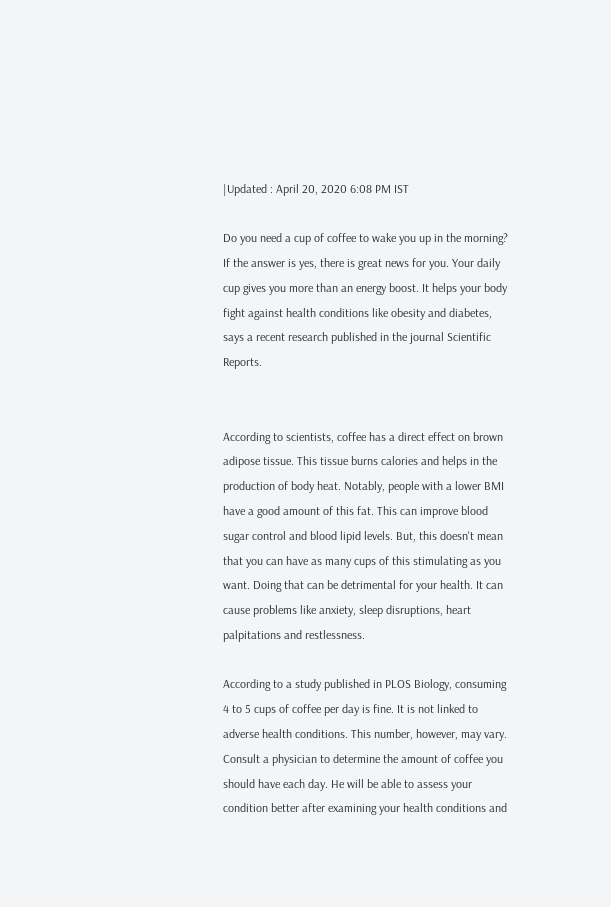|Updated : April 20, 2020 6:08 PM IST

Do you need a cup of coffee to wake you up in the morning? If the answer is yes, there is great news for you. Your daily cup gives you more than an energy boost. It helps your body fight against health conditions like obesity and diabetes, says a recent research published in the journal Scientific Reports.


According to scientists, coffee has a direct effect on brown adipose tissue. This tissue burns calories and helps in the production of body heat. Notably, people with a lower BMI have a good amount of this fat. This can improve blood sugar control and blood lipid levels. But, this doesn't mean that you can have as many cups of this stimulating as you want. Doing that can be detrimental for your health. It can cause problems like anxiety, sleep disruptions, heart palpitations and restlessness.

According to a study published in PLOS Biology, consuming 4 to 5 cups of coffee per day is fine. It is not linked to adverse health conditions. This number, however, may vary. Consult a physician to determine the amount of coffee you should have each day. He will be able to assess your condition better after examining your health conditions and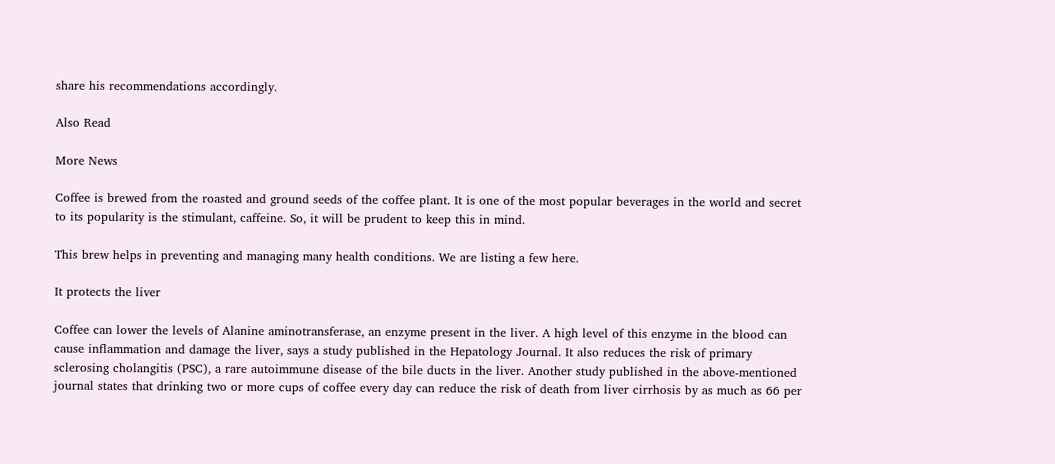share his recommendations accordingly.

Also Read

More News

Coffee is brewed from the roasted and ground seeds of the coffee plant. It is one of the most popular beverages in the world and secret to its popularity is the stimulant, caffeine. So, it will be prudent to keep this in mind.

This brew helps in preventing and managing many health conditions. We are listing a few here.

It protects the liver

Coffee can lower the levels of Alanine aminotransferase, an enzyme present in the liver. A high level of this enzyme in the blood can cause inflammation and damage the liver, says a study published in the Hepatology Journal. It also reduces the risk of primary sclerosing cholangitis (PSC), a rare autoimmune disease of the bile ducts in the liver. Another study published in the above-mentioned journal states that drinking two or more cups of coffee every day can reduce the risk of death from liver cirrhosis by as much as 66 per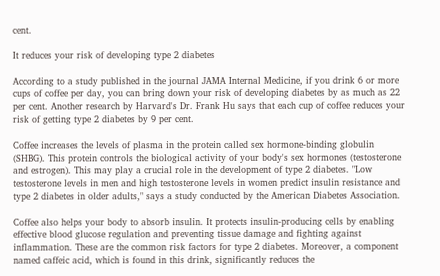cent.

It reduces your risk of developing type 2 diabetes

According to a study published in the journal JAMA Internal Medicine, if you drink 6 or more cups of coffee per day, you can bring down your risk of developing diabetes by as much as 22 per cent. Another research by Harvard's Dr. Frank Hu says that each cup of coffee reduces your risk of getting type 2 diabetes by 9 per cent.

Coffee increases the levels of plasma in the protein called sex hormone-binding globulin (SHBG). This protein controls the biological activity of your body's sex hormones (testosterone and estrogen). This may play a crucial role in the development of type 2 diabetes. "Low testosterone levels in men and high testosterone levels in women predict insulin resistance and type 2 diabetes in older adults," says a study conducted by the American Diabetes Association.

Coffee also helps your body to absorb insulin. It protects insulin-producing cells by enabling effective blood glucose regulation and preventing tissue damage and fighting against inflammation. These are the common risk factors for type 2 diabetes. Moreover, a component named caffeic acid, which is found in this drink, significantly reduces the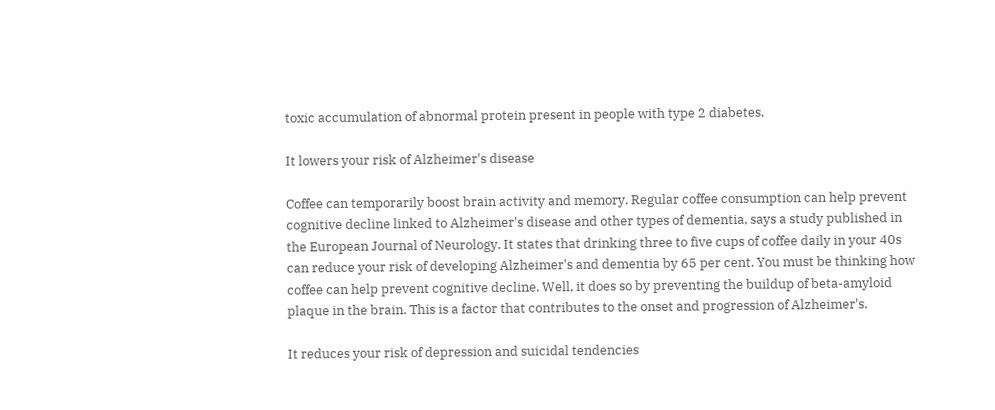toxic accumulation of abnormal protein present in people with type 2 diabetes.

It lowers your risk of Alzheimer's disease

Coffee can temporarily boost brain activity and memory. Regular coffee consumption can help prevent cognitive decline linked to Alzheimer's disease and other types of dementia, says a study published in the European Journal of Neurology. It states that drinking three to five cups of coffee daily in your 40s can reduce your risk of developing Alzheimer's and dementia by 65 per cent. You must be thinking how coffee can help prevent cognitive decline. Well, it does so by preventing the buildup of beta-amyloid plaque in the brain. This is a factor that contributes to the onset and progression of Alzheimer's.

It reduces your risk of depression and suicidal tendencies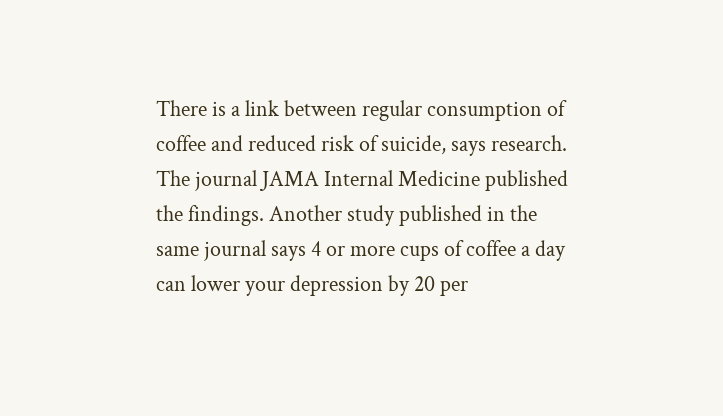There is a link between regular consumption of coffee and reduced risk of suicide, says research. The journal JAMA Internal Medicine published the findings. Another study published in the same journal says 4 or more cups of coffee a day can lower your depression by 20 per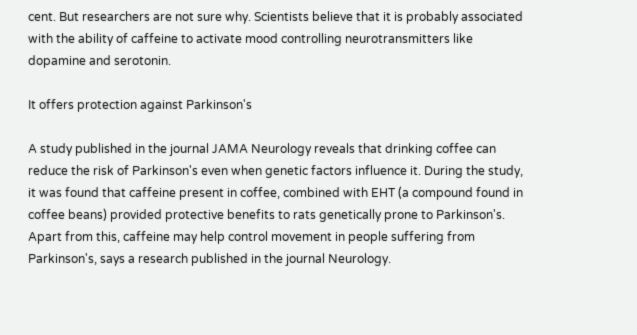cent. But researchers are not sure why. Scientists believe that it is probably associated with the ability of caffeine to activate mood controlling neurotransmitters like dopamine and serotonin.

It offers protection against Parkinson's

A study published in the journal JAMA Neurology reveals that drinking coffee can reduce the risk of Parkinson's even when genetic factors influence it. During the study, it was found that caffeine present in coffee, combined with EHT (a compound found in coffee beans) provided protective benefits to rats genetically prone to Parkinson's. Apart from this, caffeine may help control movement in people suffering from Parkinson's, says a research published in the journal Neurology.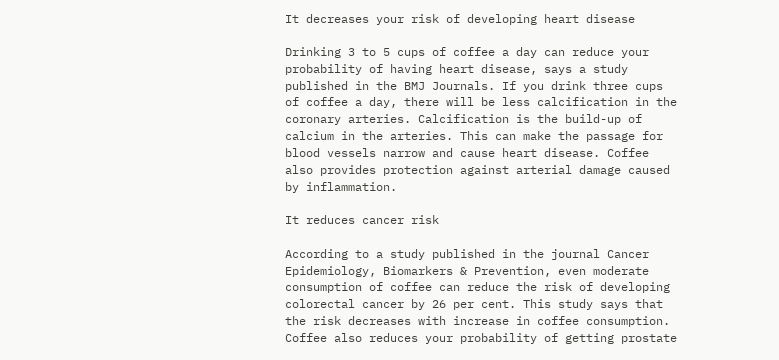It decreases your risk of developing heart disease

Drinking 3 to 5 cups of coffee a day can reduce your probability of having heart disease, says a study published in the BMJ Journals. If you drink three cups of coffee a day, there will be less calcification in the coronary arteries. Calcification is the build-up of calcium in the arteries. This can make the passage for blood vessels narrow and cause heart disease. Coffee also provides protection against arterial damage caused by inflammation.

It reduces cancer risk

According to a study published in the journal Cancer Epidemiology, Biomarkers & Prevention, even moderate consumption of coffee can reduce the risk of developing colorectal cancer by 26 per cent. This study says that the risk decreases with increase in coffee consumption. Coffee also reduces your probability of getting prostate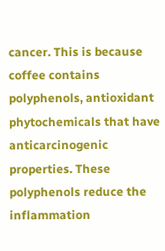cancer. This is because coffee contains polyphenols, antioxidant phytochemicals that have anticarcinogenic properties. These polyphenols reduce the inflammation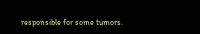responsible for some tumors.